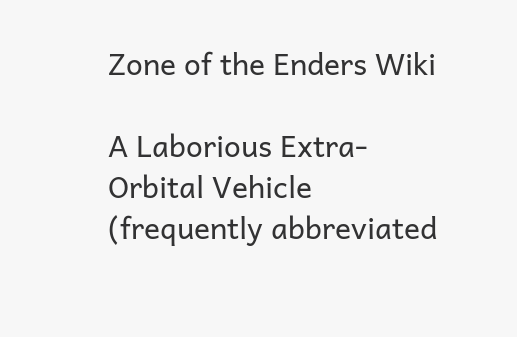Zone of the Enders Wiki

A Laborious Extra-Orbital Vehicle (frequently abbreviated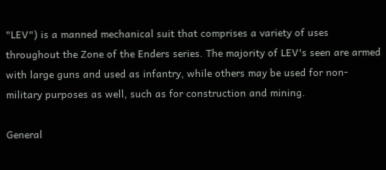"LEV") is a manned mechanical suit that comprises a variety of uses throughout the Zone of the Enders series. The majority of LEV's seen are armed with large guns and used as infantry, while others may be used for non-military purposes as well, such as for construction and mining.

General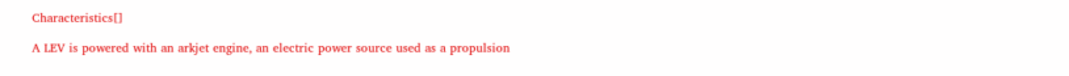Characteristics[]

A LEV is powered with an arkjet engine, an electric power source used as a propulsion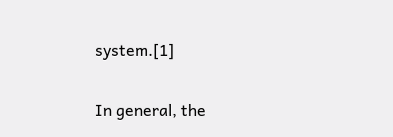system.[1]

In general, the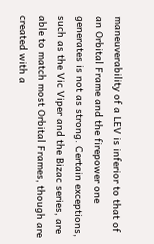maneuverability of a LEV is inferior to that of an Orbital Frame and the firepower one generates is not as strong. Certain exceptions, such as the Vic Viper and the Bizac series, are able to match most Orbital Frames, though are created with a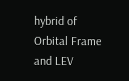hybrid of Orbital Frame and LEV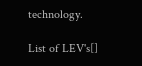technology.

List of LEV's[]